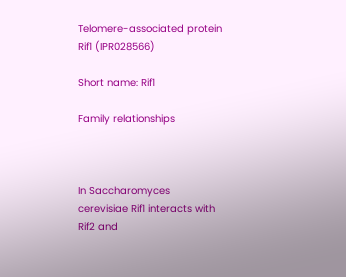Telomere-associated protein Rif1 (IPR028566)

Short name: Rif1

Family relationships



In Saccharomyces cerevisiae Rif1 interacts with Rif2 and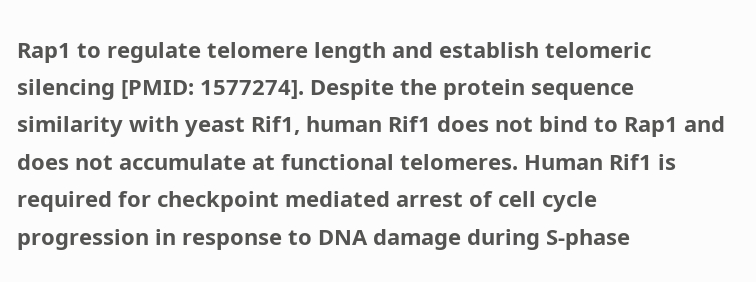Rap1 to regulate telomere length and establish telomeric silencing [PMID: 1577274]. Despite the protein sequence similarity with yeast Rif1, human Rif1 does not bind to Rap1 and does not accumulate at functional telomeres. Human Rif1 is required for checkpoint mediated arrest of cell cycle progression in response to DNA damage during S-phase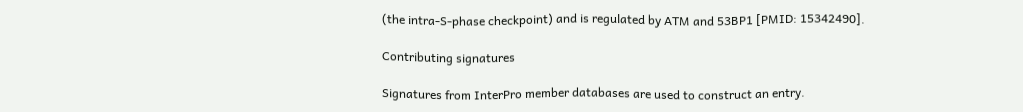(the intra-S-phase checkpoint) and is regulated by ATM and 53BP1 [PMID: 15342490].

Contributing signatures

Signatures from InterPro member databases are used to construct an entry.